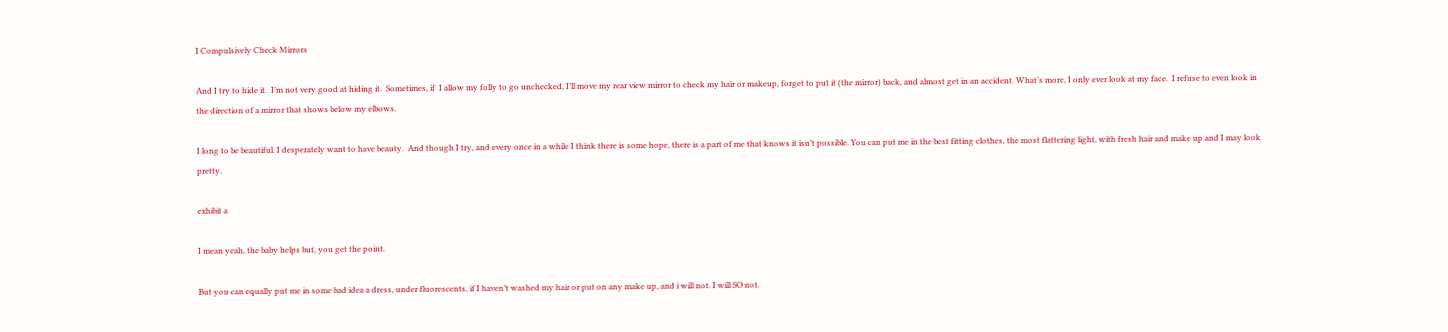I Compulsively Check Mirrors

And I try to hide it.  I’m not very good at hiding it.  Sometimes, if  I allow my folly to go unchecked, I’ll move my rear view mirror to check my hair or makeup, forget to put it (the mirror) back, and almost get in an accident. What’s more, I only ever look at my face.  I refuse to even look in the direction of a mirror that shows below my elbows.

I long to be beautiful. I desperately want to have beauty.  And though I try, and every once in a while I think there is some hope, there is a part of me that knows it isn’t possible. You can put me in the best fitting clothes, the most flattering light, with fresh hair and make up and I may look pretty.

exhibit a

I mean yeah, the baby helps but, you get the point.

But you can equally put me in some bad idea a dress, under fluorescents, if I haven’t washed my hair or put on any make up, and i will not. I will SO not.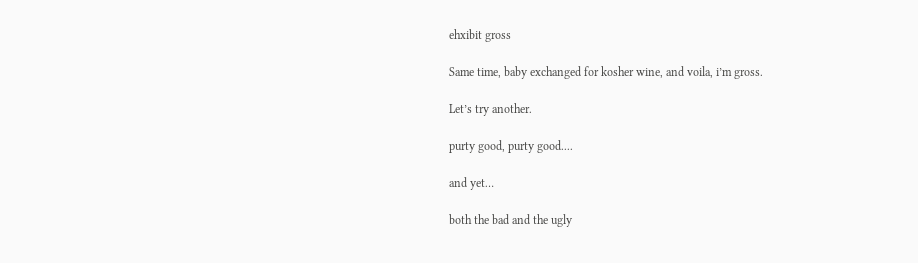ehxibit gross

Same time, baby exchanged for kosher wine, and voila, i’m gross.

Let’s try another.

purty good, purty good....

and yet…

both the bad and the ugly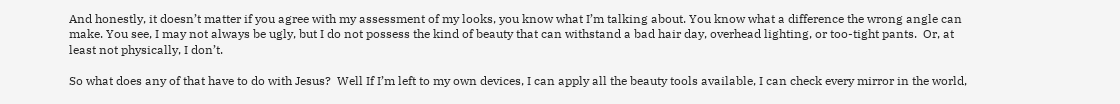And honestly, it doesn’t matter if you agree with my assessment of my looks, you know what I’m talking about. You know what a difference the wrong angle can make. You see, I may not always be ugly, but I do not possess the kind of beauty that can withstand a bad hair day, overhead lighting, or too-tight pants.  Or, at least not physically, I don’t.

So what does any of that have to do with Jesus?  Well If I’m left to my own devices, I can apply all the beauty tools available, I can check every mirror in the world,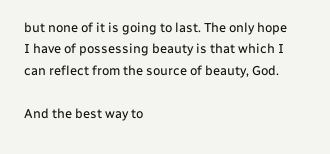but none of it is going to last. The only hope I have of possessing beauty is that which I can reflect from the source of beauty, God.

And the best way to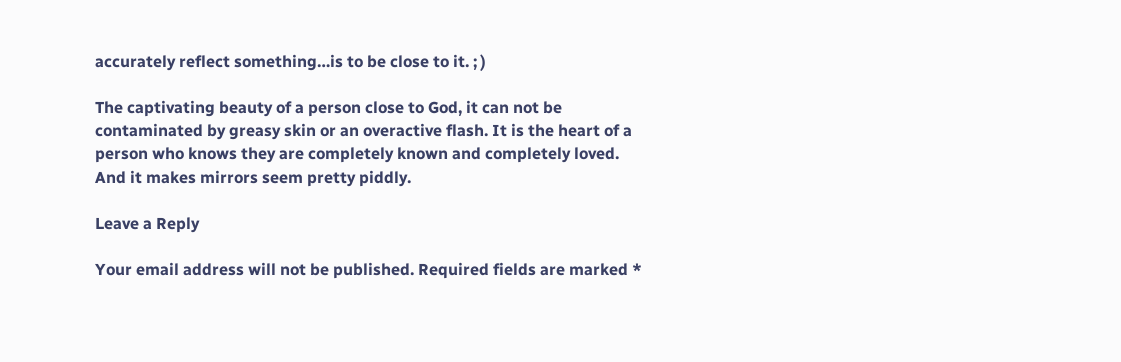accurately reflect something…is to be close to it. ; )

The captivating beauty of a person close to God, it can not be contaminated by greasy skin or an overactive flash. It is the heart of a person who knows they are completely known and completely loved. And it makes mirrors seem pretty piddly.

Leave a Reply

Your email address will not be published. Required fields are marked *